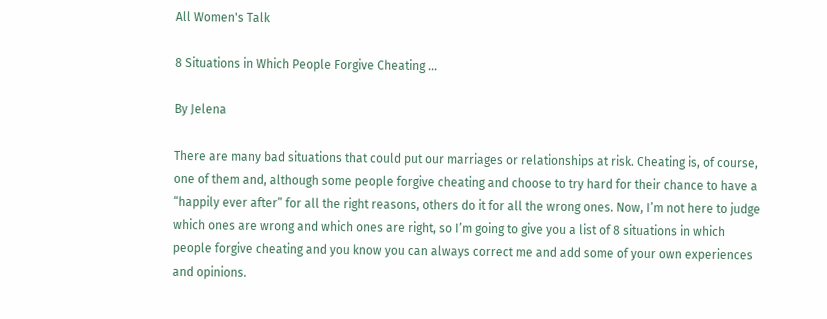All Women's Talk

8 Situations in Which People Forgive Cheating ...

By Jelena

There are many bad situations that could put our marriages or relationships at risk. Cheating is, of course, one of them and, although some people forgive cheating and choose to try hard for their chance to have a “happily ever after” for all the right reasons, others do it for all the wrong ones. Now, I’m not here to judge which ones are wrong and which ones are right, so I’m going to give you a list of 8 situations in which people forgive cheating and you know you can always correct me and add some of your own experiences and opinions.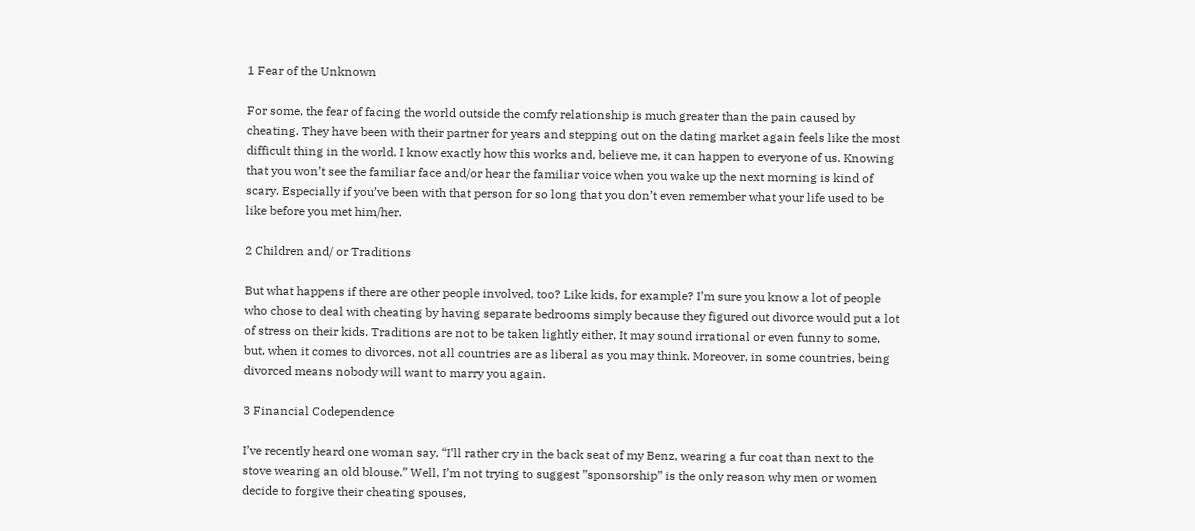1 Fear of the Unknown

For some, the fear of facing the world outside the comfy relationship is much greater than the pain caused by cheating. They have been with their partner for years and stepping out on the dating market again feels like the most difficult thing in the world. I know exactly how this works and, believe me, it can happen to everyone of us. Knowing that you won’t see the familiar face and/or hear the familiar voice when you wake up the next morning is kind of scary. Especially if you’ve been with that person for so long that you don’t even remember what your life used to be like before you met him/her.

2 Children and/ or Traditions

But what happens if there are other people involved, too? Like kids, for example? I’m sure you know a lot of people who chose to deal with cheating by having separate bedrooms simply because they figured out divorce would put a lot of stress on their kids. Traditions are not to be taken lightly either. It may sound irrational or even funny to some, but, when it comes to divorces, not all countries are as liberal as you may think. Moreover, in some countries, being divorced means nobody will want to marry you again.

3 Financial Codependence

I’ve recently heard one woman say, “I’ll rather cry in the back seat of my Benz, wearing a fur coat than next to the stove wearing an old blouse.” Well, I’m not trying to suggest ”sponsorship” is the only reason why men or women decide to forgive their cheating spouses,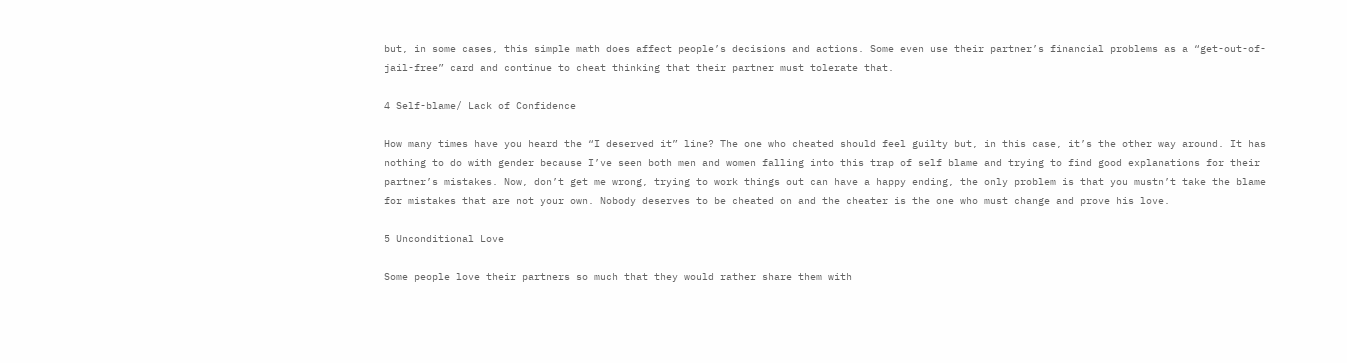but, in some cases, this simple math does affect people’s decisions and actions. Some even use their partner’s financial problems as a “get-out-of-jail-free” card and continue to cheat thinking that their partner must tolerate that.

4 Self-blame/ Lack of Confidence

How many times have you heard the “I deserved it” line? The one who cheated should feel guilty but, in this case, it’s the other way around. It has nothing to do with gender because I’ve seen both men and women falling into this trap of self blame and trying to find good explanations for their partner’s mistakes. Now, don’t get me wrong, trying to work things out can have a happy ending, the only problem is that you mustn’t take the blame for mistakes that are not your own. Nobody deserves to be cheated on and the cheater is the one who must change and prove his love.

5 Unconditional Love

Some people love their partners so much that they would rather share them with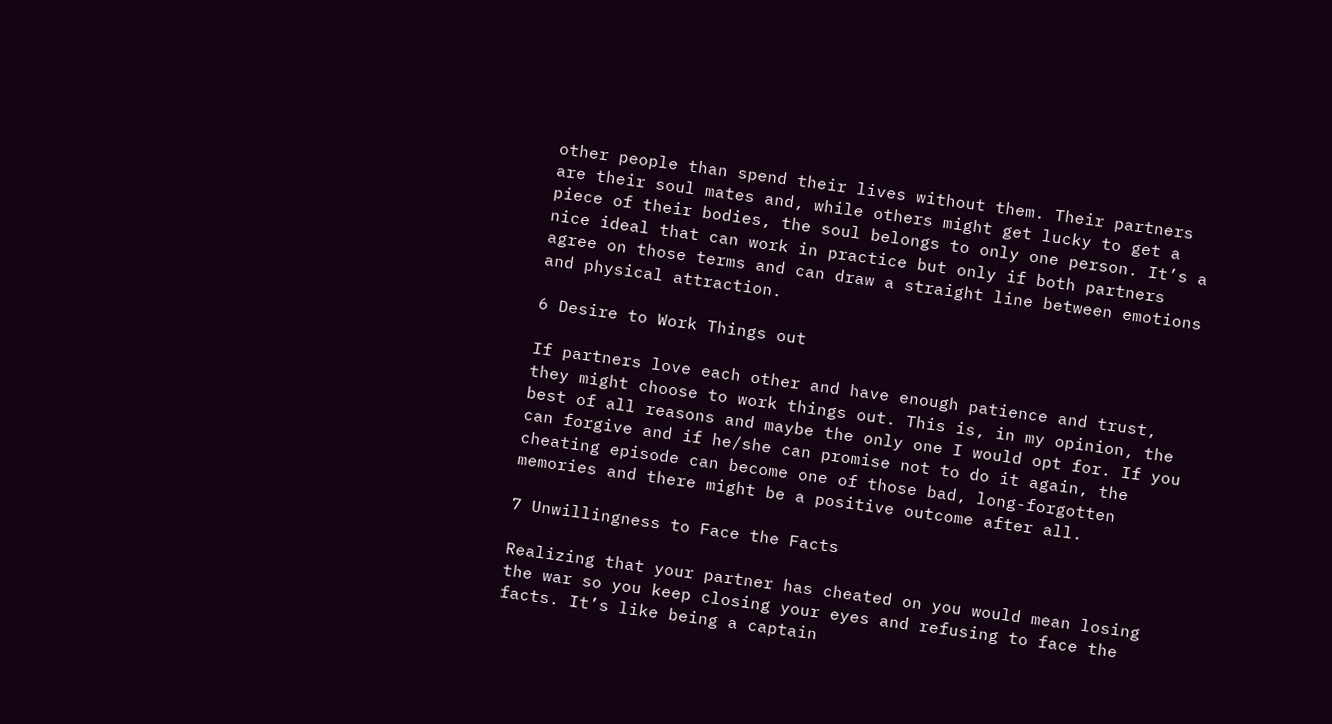other people than spend their lives without them. Their partners are their soul mates and, while others might get lucky to get a piece of their bodies, the soul belongs to only one person. It’s a nice ideal that can work in practice but only if both partners agree on those terms and can draw a straight line between emotions and physical attraction.

6 Desire to Work Things out

If partners love each other and have enough patience and trust, they might choose to work things out. This is, in my opinion, the best of all reasons and maybe the only one I would opt for. If you can forgive and if he/she can promise not to do it again, the cheating episode can become one of those bad, long-forgotten memories and there might be a positive outcome after all.

7 Unwillingness to Face the Facts

Realizing that your partner has cheated on you would mean losing the war so you keep closing your eyes and refusing to face the facts. It’s like being a captain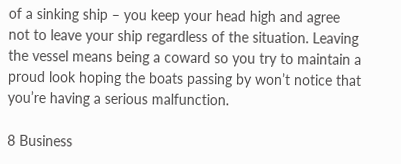of a sinking ship – you keep your head high and agree not to leave your ship regardless of the situation. Leaving the vessel means being a coward so you try to maintain a proud look hoping the boats passing by won’t notice that you’re having a serious malfunction.

8 Business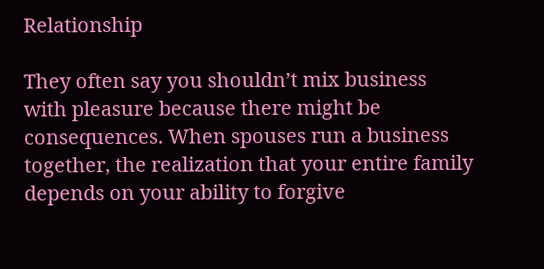Relationship

They often say you shouldn’t mix business with pleasure because there might be consequences. When spouses run a business together, the realization that your entire family depends on your ability to forgive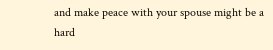and make peace with your spouse might be a hard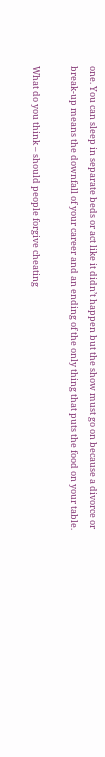one. You can sleep in separate beds or act like it didn’t happen but the show must go on because a divorce or break-up means the downfall of your career and an ending of the only thing that puts the food on your table.

What do you think – should people forgive cheating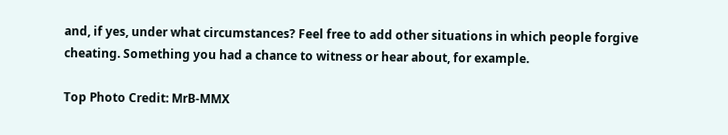and, if yes, under what circumstances? Feel free to add other situations in which people forgive cheating. Something you had a chance to witness or hear about, for example.

Top Photo Credit: MrB-MMX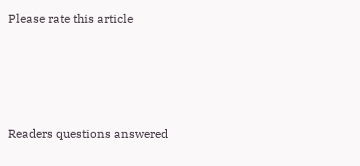Please rate this article





Readers questions answered